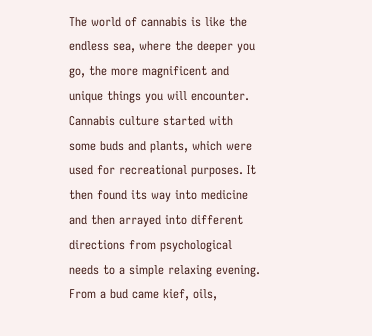The world of cannabis is like the endless sea, where the deeper you go, the more magnificent and unique things you will encounter. Cannabis culture started with some buds and plants, which were used for recreational purposes. It then found its way into medicine and then arrayed into different directions from psychological needs to a simple relaxing evening. From a bud came kief, oils,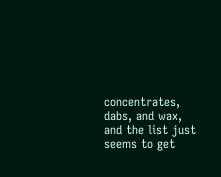concentrates, dabs, and wax, and the list just seems to get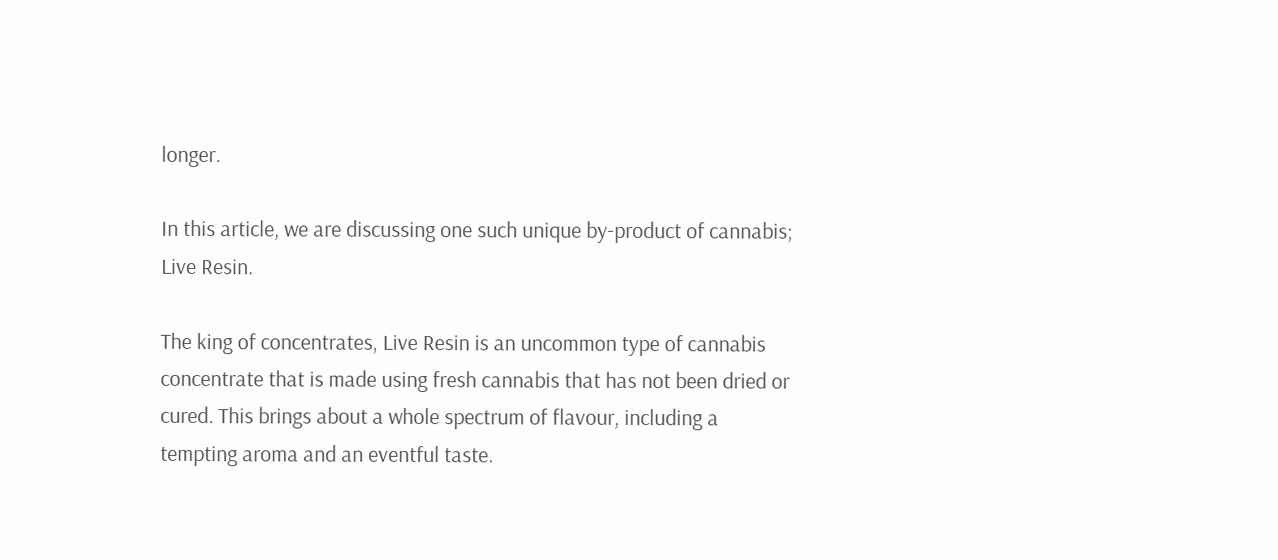longer.

In this article, we are discussing one such unique by-product of cannabis; Live Resin.

The king of concentrates, Live Resin is an uncommon type of cannabis concentrate that is made using fresh cannabis that has not been dried or cured. This brings about a whole spectrum of flavour, including a tempting aroma and an eventful taste.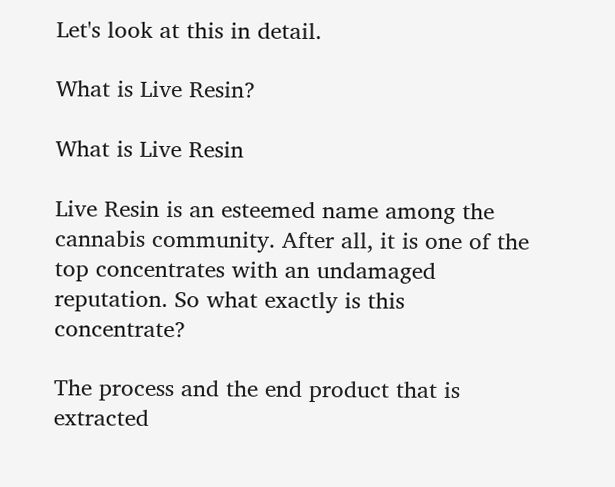Let's look at this in detail.

What is Live Resin?

What is Live Resin

Live Resin is an esteemed name among the cannabis community. After all, it is one of the top concentrates with an undamaged reputation. So what exactly is this concentrate?

The process and the end product that is extracted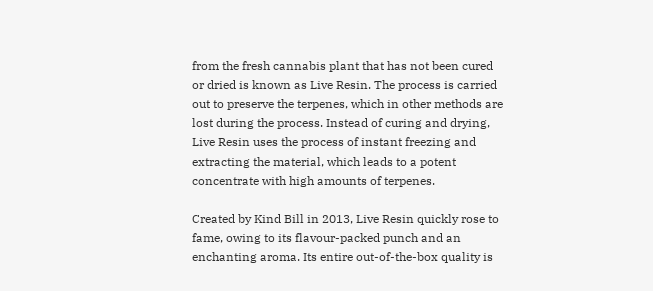from the fresh cannabis plant that has not been cured or dried is known as Live Resin. The process is carried out to preserve the terpenes, which in other methods are lost during the process. Instead of curing and drying, Live Resin uses the process of instant freezing and extracting the material, which leads to a potent concentrate with high amounts of terpenes.

Created by Kind Bill in 2013, Live Resin quickly rose to fame, owing to its flavour-packed punch and an enchanting aroma. Its entire out-of-the-box quality is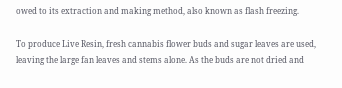owed to its extraction and making method, also known as flash freezing.

To produce Live Resin, fresh cannabis flower buds and sugar leaves are used, leaving the large fan leaves and stems alone. As the buds are not dried and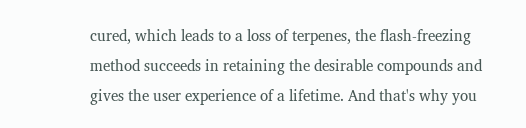cured, which leads to a loss of terpenes, the flash-freezing method succeeds in retaining the desirable compounds and gives the user experience of a lifetime. And that's why you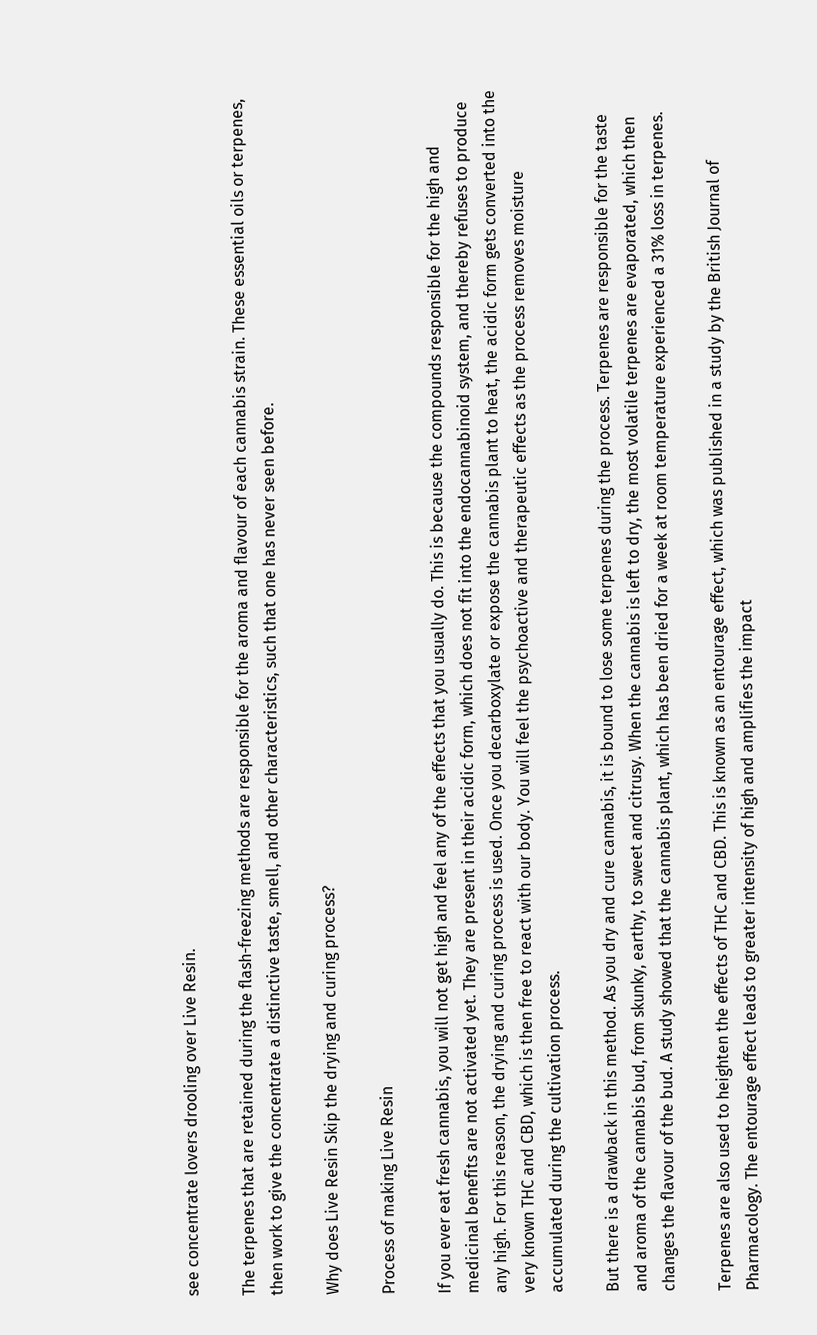see concentrate lovers drooling over Live Resin.

The terpenes that are retained during the flash-freezing methods are responsible for the aroma and flavour of each cannabis strain. These essential oils or terpenes, then work to give the concentrate a distinctive taste, smell, and other characteristics, such that one has never seen before.

Why does Live Resin Skip the drying and curing process?

Process of making Live Resin

If you ever eat fresh cannabis, you will not get high and feel any of the effects that you usually do. This is because the compounds responsible for the high and medicinal benefits are not activated yet. They are present in their acidic form, which does not fit into the endocannabinoid system, and thereby refuses to produce any high. For this reason, the drying and curing process is used. Once you decarboxylate or expose the cannabis plant to heat, the acidic form gets converted into the very known THC and CBD, which is then free to react with our body. You will feel the psychoactive and therapeutic effects as the process removes moisture accumulated during the cultivation process.

But there is a drawback in this method. As you dry and cure cannabis, it is bound to lose some terpenes during the process. Terpenes are responsible for the taste and aroma of the cannabis bud, from skunky, earthy, to sweet and citrusy. When the cannabis is left to dry, the most volatile terpenes are evaporated, which then changes the flavour of the bud. A study showed that the cannabis plant, which has been dried for a week at room temperature experienced a 31% loss in terpenes.

Terpenes are also used to heighten the effects of THC and CBD. This is known as an entourage effect, which was published in a study by the British Journal of Pharmacology. The entourage effect leads to greater intensity of high and amplifies the impact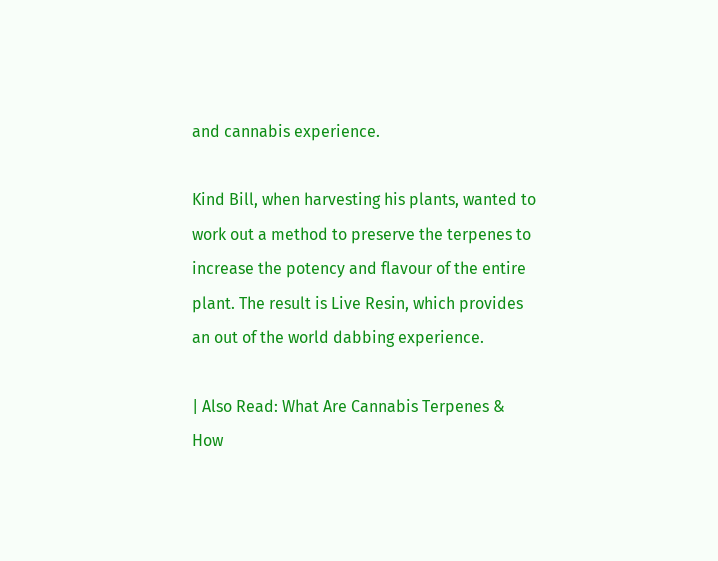and cannabis experience.

Kind Bill, when harvesting his plants, wanted to work out a method to preserve the terpenes to increase the potency and flavour of the entire plant. The result is Live Resin, which provides an out of the world dabbing experience.

| Also Read: What Are Cannabis Terpenes & How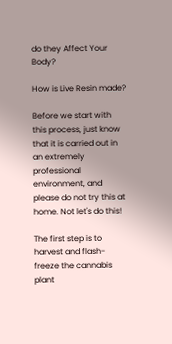do they Affect Your Body?

How is Live Resin made?

Before we start with this process, just know that it is carried out in an extremely professional environment, and please do not try this at home. Not let's do this!

The first step is to harvest and flash-freeze the cannabis plant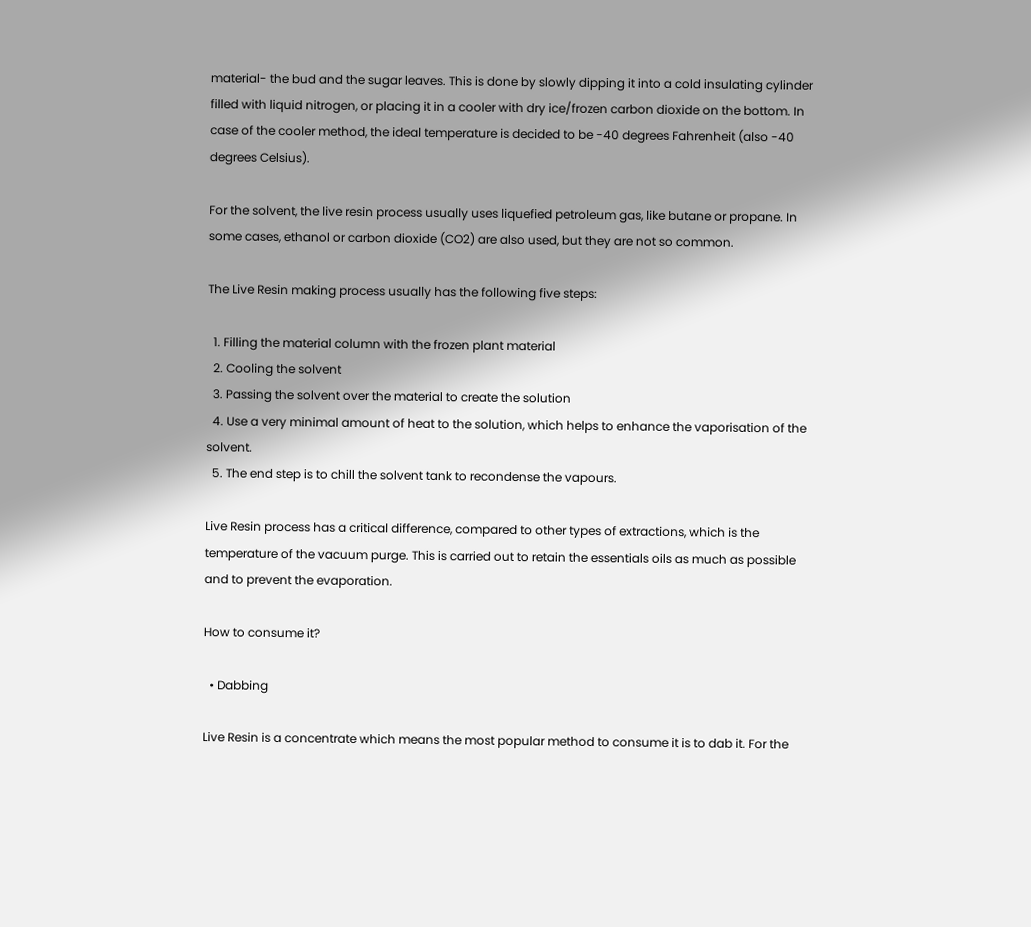material- the bud and the sugar leaves. This is done by slowly dipping it into a cold insulating cylinder filled with liquid nitrogen, or placing it in a cooler with dry ice/frozen carbon dioxide on the bottom. In case of the cooler method, the ideal temperature is decided to be -40 degrees Fahrenheit (also -40 degrees Celsius).

For the solvent, the live resin process usually uses liquefied petroleum gas, like butane or propane. In some cases, ethanol or carbon dioxide (CO2) are also used, but they are not so common.

The Live Resin making process usually has the following five steps:

  1. Filling the material column with the frozen plant material
  2. Cooling the solvent
  3. Passing the solvent over the material to create the solution
  4. Use a very minimal amount of heat to the solution, which helps to enhance the vaporisation of the solvent.
  5. The end step is to chill the solvent tank to recondense the vapours.

Live Resin process has a critical difference, compared to other types of extractions, which is the temperature of the vacuum purge. This is carried out to retain the essentials oils as much as possible and to prevent the evaporation.

How to consume it?

  • Dabbing

Live Resin is a concentrate which means the most popular method to consume it is to dab it. For the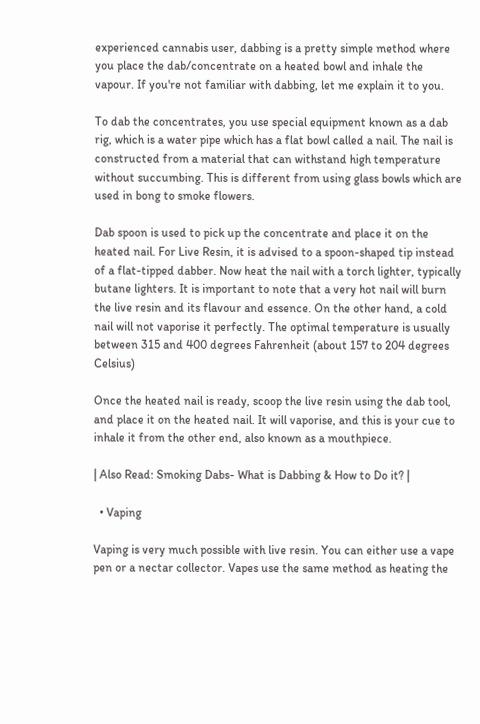experienced cannabis user, dabbing is a pretty simple method where you place the dab/concentrate on a heated bowl and inhale the vapour. If you're not familiar with dabbing, let me explain it to you.

To dab the concentrates, you use special equipment known as a dab rig, which is a water pipe which has a flat bowl called a nail. The nail is constructed from a material that can withstand high temperature without succumbing. This is different from using glass bowls which are used in bong to smoke flowers.

Dab spoon is used to pick up the concentrate and place it on the heated nail. For Live Resin, it is advised to a spoon-shaped tip instead of a flat-tipped dabber. Now heat the nail with a torch lighter, typically butane lighters. It is important to note that a very hot nail will burn the live resin and its flavour and essence. On the other hand, a cold nail will not vaporise it perfectly. The optimal temperature is usually between 315 and 400 degrees Fahrenheit (about 157 to 204 degrees Celsius)

Once the heated nail is ready, scoop the live resin using the dab tool, and place it on the heated nail. It will vaporise, and this is your cue to inhale it from the other end, also known as a mouthpiece.

| Also Read: Smoking Dabs- What is Dabbing & How to Do it? |

  • Vaping

Vaping is very much possible with live resin. You can either use a vape pen or a nectar collector. Vapes use the same method as heating the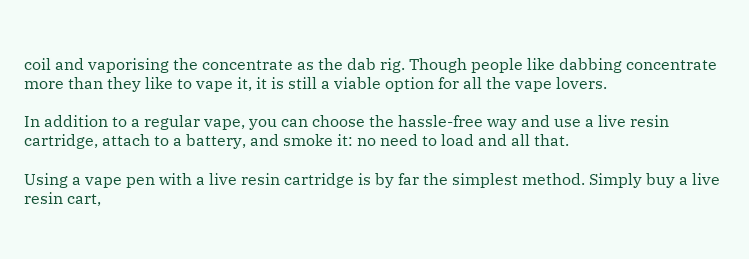coil and vaporising the concentrate as the dab rig. Though people like dabbing concentrate more than they like to vape it, it is still a viable option for all the vape lovers.

In addition to a regular vape, you can choose the hassle-free way and use a live resin cartridge, attach to a battery, and smoke it: no need to load and all that.

Using a vape pen with a live resin cartridge is by far the simplest method. Simply buy a live resin cart,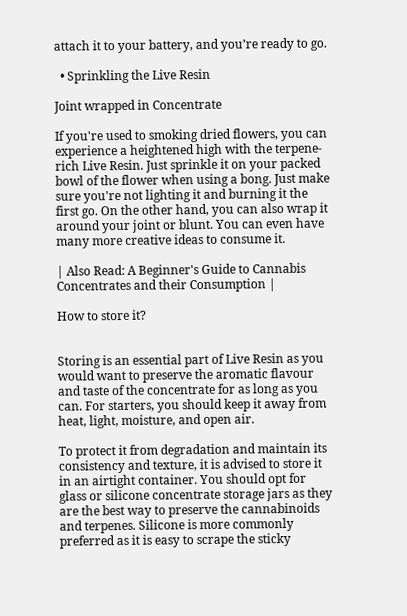attach it to your battery, and you’re ready to go.

  • Sprinkling the Live Resin

Joint wrapped in Concentrate

If you're used to smoking dried flowers, you can experience a heightened high with the terpene-rich Live Resin. Just sprinkle it on your packed bowl of the flower when using a bong. Just make sure you're not lighting it and burning it the first go. On the other hand, you can also wrap it around your joint or blunt. You can even have many more creative ideas to consume it.

| Also Read: A Beginner's Guide to Cannabis Concentrates and their Consumption |

How to store it?


Storing is an essential part of Live Resin as you would want to preserve the aromatic flavour and taste of the concentrate for as long as you can. For starters, you should keep it away from heat, light, moisture, and open air.

To protect it from degradation and maintain its consistency and texture, it is advised to store it in an airtight container. You should opt for glass or silicone concentrate storage jars as they are the best way to preserve the cannabinoids and terpenes. Silicone is more commonly preferred as it is easy to scrape the sticky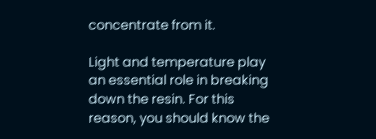concentrate from it.

Light and temperature play an essential role in breaking down the resin. For this reason, you should know the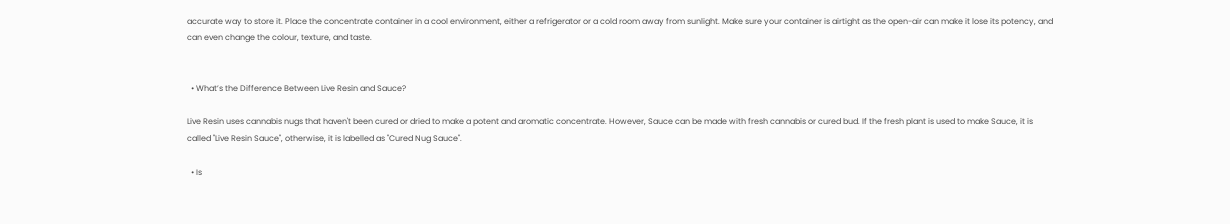accurate way to store it. Place the concentrate container in a cool environment, either a refrigerator or a cold room away from sunlight. Make sure your container is airtight as the open-air can make it lose its potency, and can even change the colour, texture, and taste.


  • What’s the Difference Between Live Resin and Sauce?

Live Resin uses cannabis nugs that haven't been cured or dried to make a potent and aromatic concentrate. However, Sauce can be made with fresh cannabis or cured bud. If the fresh plant is used to make Sauce, it is called "Live Resin Sauce", otherwise, it is labelled as "Cured Nug Sauce".

  • Is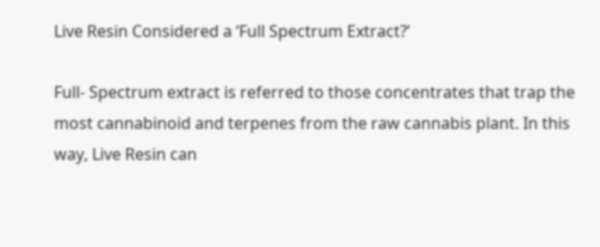Live Resin Considered a ‘Full Spectrum Extract?’

Full- Spectrum extract is referred to those concentrates that trap the most cannabinoid and terpenes from the raw cannabis plant. In this way, Live Resin can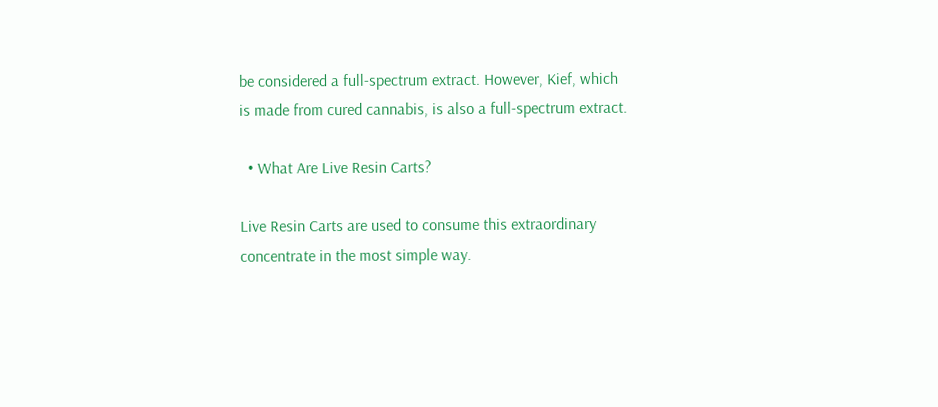be considered a full-spectrum extract. However, Kief, which is made from cured cannabis, is also a full-spectrum extract.

  • What Are Live Resin Carts?

Live Resin Carts are used to consume this extraordinary concentrate in the most simple way.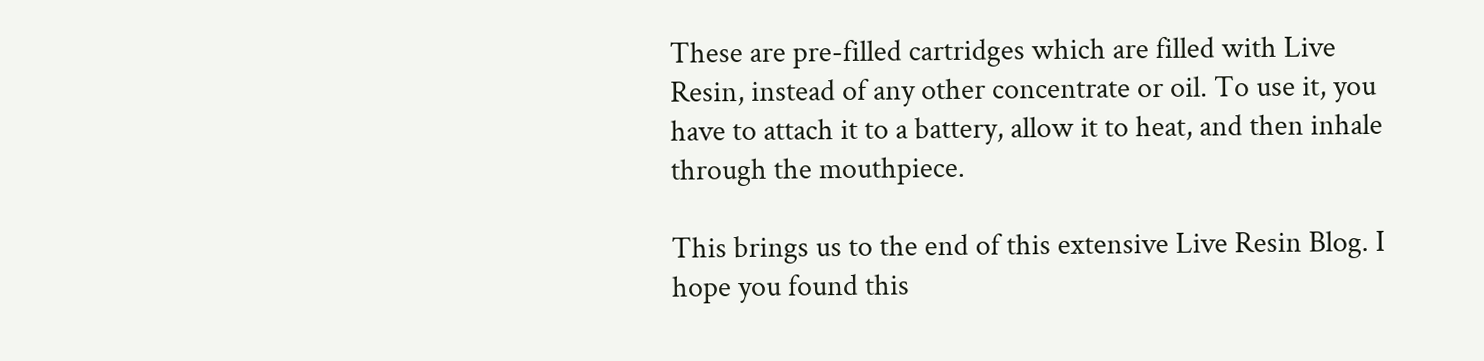These are pre-filled cartridges which are filled with Live Resin, instead of any other concentrate or oil. To use it, you have to attach it to a battery, allow it to heat, and then inhale through the mouthpiece.

This brings us to the end of this extensive Live Resin Blog. I hope you found this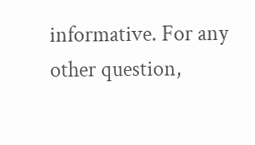informative. For any other question,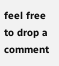feel free to drop a comment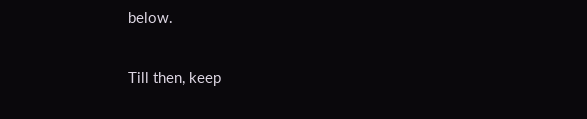below.

Till then, keep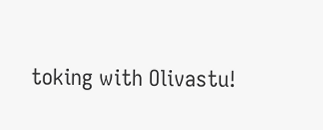toking with Olivastu!